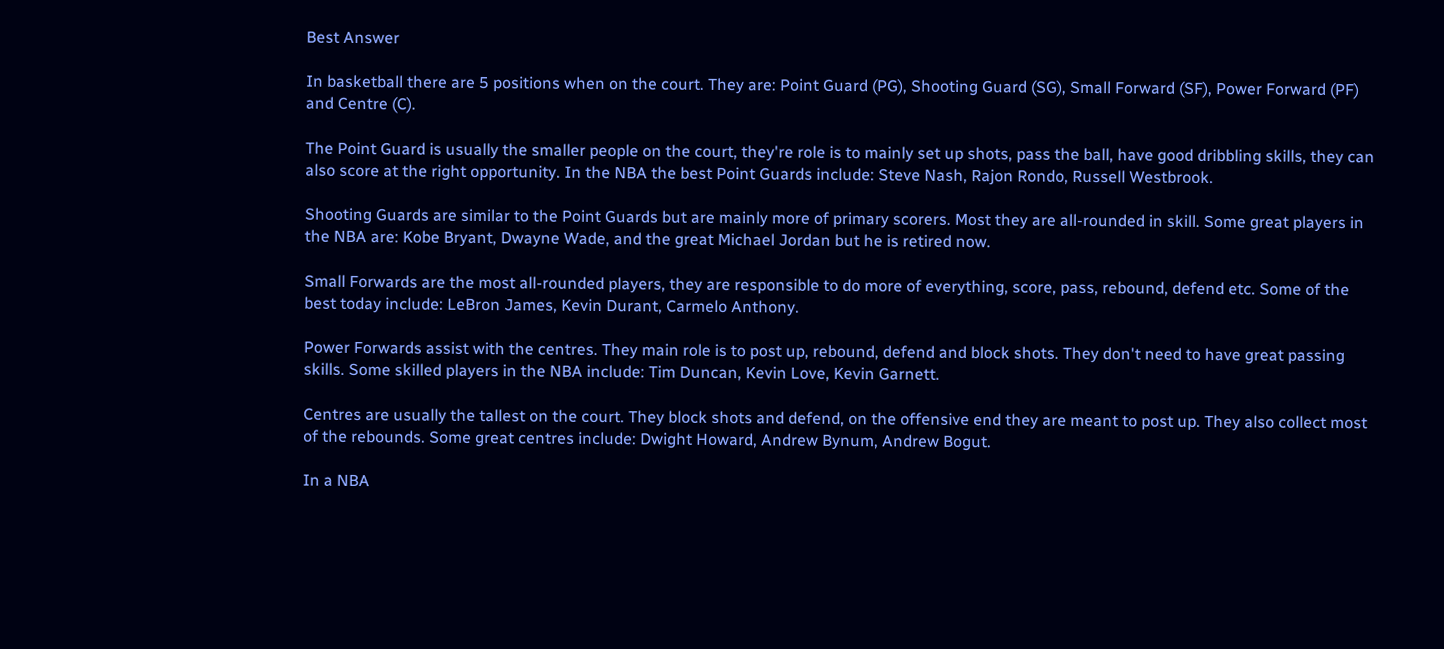Best Answer

In basketball there are 5 positions when on the court. They are: Point Guard (PG), Shooting Guard (SG), Small Forward (SF), Power Forward (PF) and Centre (C).

The Point Guard is usually the smaller people on the court, they're role is to mainly set up shots, pass the ball, have good dribbling skills, they can also score at the right opportunity. In the NBA the best Point Guards include: Steve Nash, Rajon Rondo, Russell Westbrook.

Shooting Guards are similar to the Point Guards but are mainly more of primary scorers. Most they are all-rounded in skill. Some great players in the NBA are: Kobe Bryant, Dwayne Wade, and the great Michael Jordan but he is retired now.

Small Forwards are the most all-rounded players, they are responsible to do more of everything, score, pass, rebound, defend etc. Some of the best today include: LeBron James, Kevin Durant, Carmelo Anthony.

Power Forwards assist with the centres. They main role is to post up, rebound, defend and block shots. They don't need to have great passing skills. Some skilled players in the NBA include: Tim Duncan, Kevin Love, Kevin Garnett.

Centres are usually the tallest on the court. They block shots and defend, on the offensive end they are meant to post up. They also collect most of the rebounds. Some great centres include: Dwight Howard, Andrew Bynum, Andrew Bogut.

In a NBA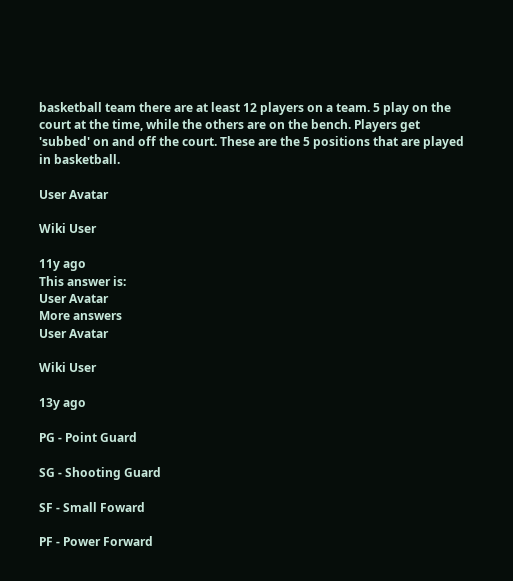basketball team there are at least 12 players on a team. 5 play on the court at the time, while the others are on the bench. Players get 'subbed' on and off the court. These are the 5 positions that are played in basketball.

User Avatar

Wiki User

11y ago
This answer is:
User Avatar
More answers
User Avatar

Wiki User

13y ago

PG - Point Guard

SG - Shooting Guard

SF - Small Foward

PF - Power Forward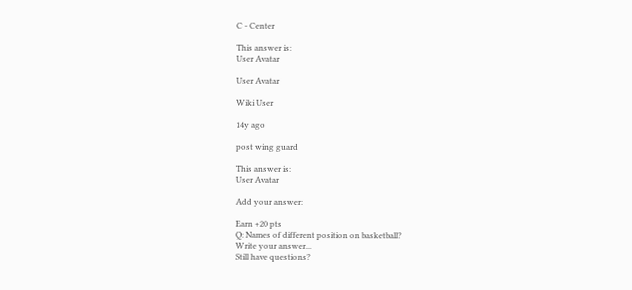C - Center

This answer is:
User Avatar

User Avatar

Wiki User

14y ago

post wing guard

This answer is:
User Avatar

Add your answer:

Earn +20 pts
Q: Names of different position on basketball?
Write your answer...
Still have questions?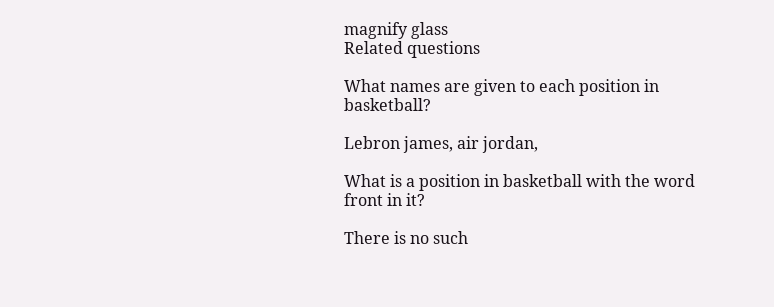magnify glass
Related questions

What names are given to each position in basketball?

Lebron james, air jordan,

What is a position in basketball with the word front in it?

There is no such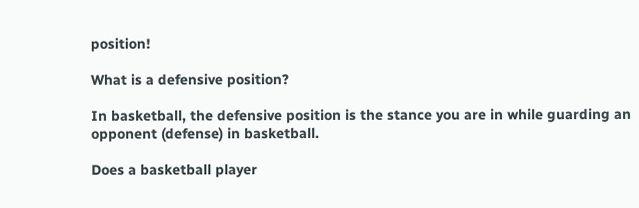position!

What is a defensive position?

In basketball, the defensive position is the stance you are in while guarding an opponent (defense) in basketball.

Does a basketball player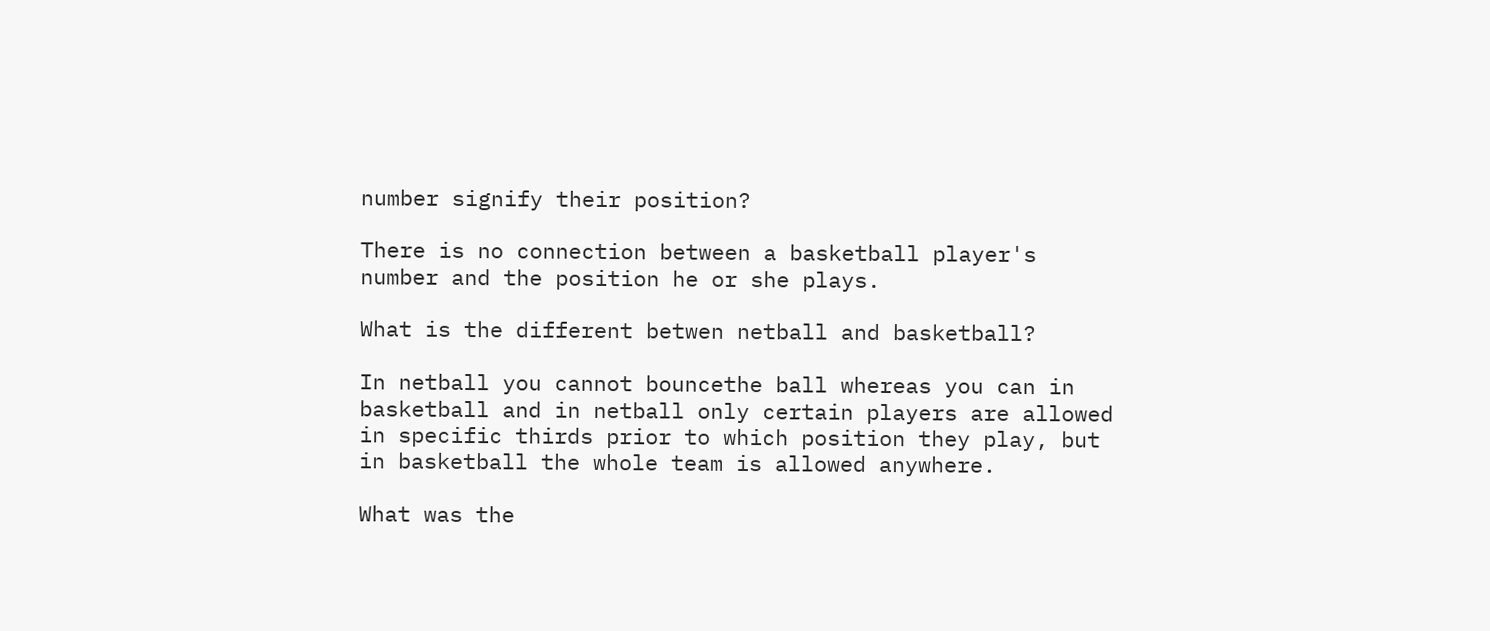number signify their position?

There is no connection between a basketball player's number and the position he or she plays.

What is the different betwen netball and basketball?

In netball you cannot bouncethe ball whereas you can in basketball and in netball only certain players are allowed in specific thirds prior to which position they play, but in basketball the whole team is allowed anywhere.

What was the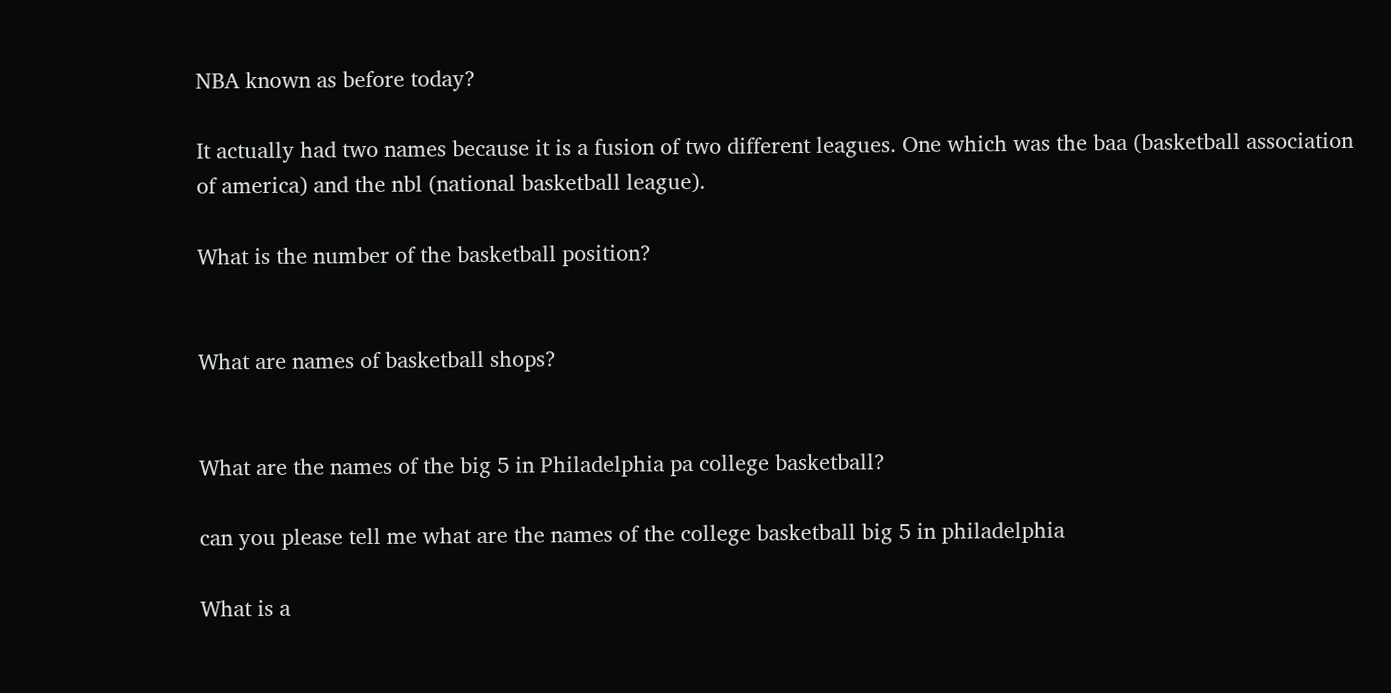NBA known as before today?

It actually had two names because it is a fusion of two different leagues. One which was the baa (basketball association of america) and the nbl (national basketball league).

What is the number of the basketball position?


What are names of basketball shops?


What are the names of the big 5 in Philadelphia pa college basketball?

can you please tell me what are the names of the college basketball big 5 in philadelphia

What is a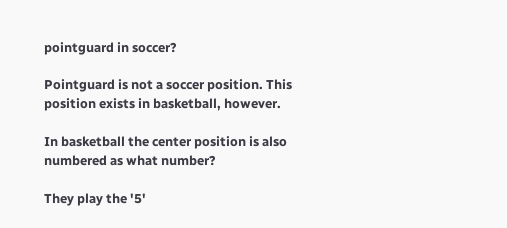pointguard in soccer?

Pointguard is not a soccer position. This position exists in basketball, however.

In basketball the center position is also numbered as what number?

They play the '5'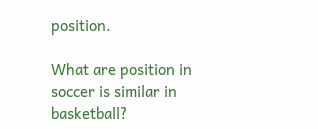position.

What are position in soccer is similar in basketball?